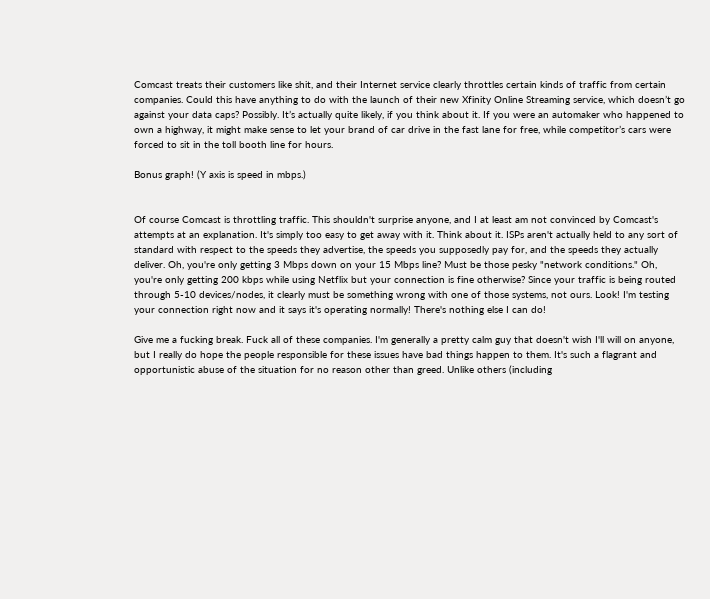Comcast treats their customers like shit, and their Internet service clearly throttles certain kinds of traffic from certain companies. Could this have anything to do with the launch of their new Xfinity Online Streaming service, which doesn’t go against your data caps? Possibly. It’s actually quite likely, if you think about it. If you were an automaker who happened to own a highway, it might make sense to let your brand of car drive in the fast lane for free, while competitor’s cars were forced to sit in the toll booth line for hours.

Bonus graph! (Y axis is speed in mbps.)


Of course Comcast is throttling traffic. This shouldn't surprise anyone, and I at least am not convinced by Comcast's attempts at an explanation. It's simply too easy to get away with it. Think about it. ISPs aren't actually held to any sort of standard with respect to the speeds they advertise, the speeds you supposedly pay for, and the speeds they actually deliver. Oh, you're only getting 3 Mbps down on your 15 Mbps line? Must be those pesky "network conditions." Oh, you're only getting 200 kbps while using Netflix but your connection is fine otherwise? Since your traffic is being routed through 5-10 devices/nodes, it clearly must be something wrong with one of those systems, not ours. Look! I'm testing your connection right now and it says it's operating normally! There's nothing else I can do!

Give me a fucking break. Fuck all of these companies. I'm generally a pretty calm guy that doesn't wish I'll will on anyone, but I really do hope the people responsible for these issues have bad things happen to them. It's such a flagrant and opportunistic abuse of the situation for no reason other than greed. Unlike others (including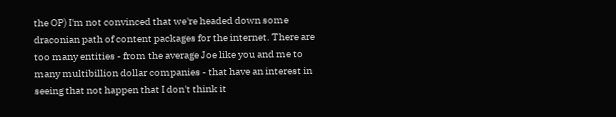the OP) I'm not convinced that we're headed down some draconian path of content packages for the internet. There are too many entities - from the average Joe like you and me to many multibillion dollar companies - that have an interest in seeing that not happen that I don't think it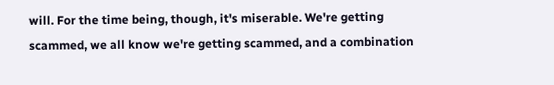will. For the time being, though, it's miserable. We're getting scammed, we all know we're getting scammed, and a combination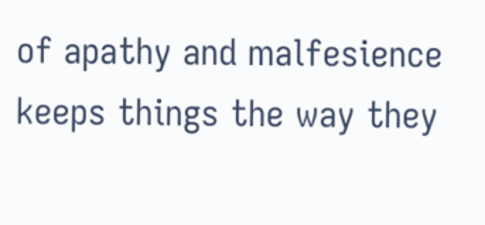of apathy and malfesience keeps things the way they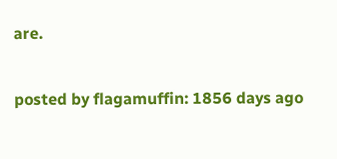are.

posted by flagamuffin: 1856 days ago